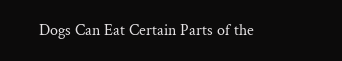Dogs Can Eat Certain Parts of the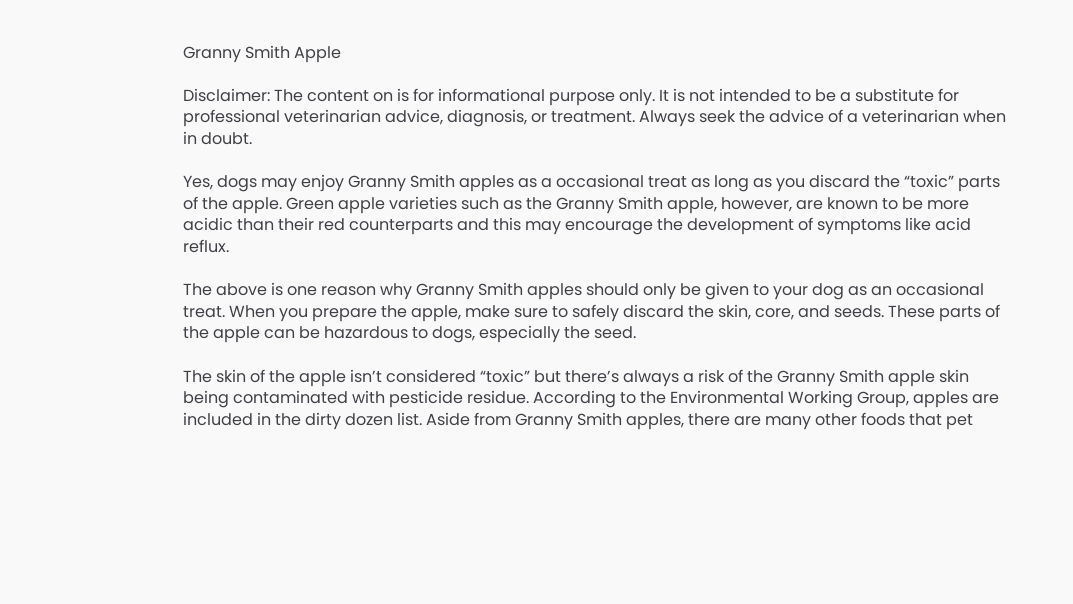Granny Smith Apple

Disclaimer: The content on is for informational purpose only. It is not intended to be a substitute for professional veterinarian advice, diagnosis, or treatment. Always seek the advice of a veterinarian when in doubt.

Yes, dogs may enjoy Granny Smith apples as a occasional treat as long as you discard the “toxic” parts of the apple. Green apple varieties such as the Granny Smith apple, however, are known to be more acidic than their red counterparts and this may encourage the development of symptoms like acid reflux.

The above is one reason why Granny Smith apples should only be given to your dog as an occasional treat. When you prepare the apple, make sure to safely discard the skin, core, and seeds. These parts of the apple can be hazardous to dogs, especially the seed.

The skin of the apple isn’t considered “toxic” but there’s always a risk of the Granny Smith apple skin being contaminated with pesticide residue. According to the Environmental Working Group, apples are included in the dirty dozen list. Aside from Granny Smith apples, there are many other foods that pet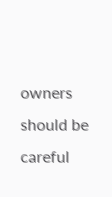owners should be careful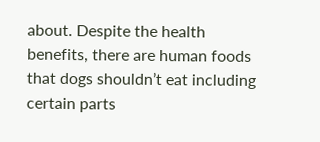about. Despite the health benefits, there are human foods that dogs shouldn’t eat including certain parts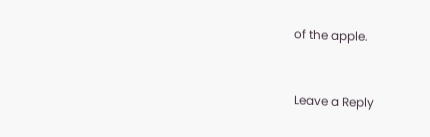of the apple.


Leave a Reply